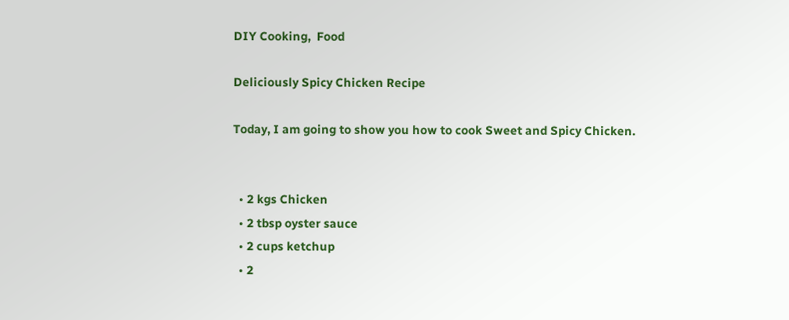DIY Cooking,  Food

Deliciously Spicy Chicken Recipe

Today, I am going to show you how to cook Sweet and Spicy Chicken.


  • 2 kgs Chicken
  • 2 tbsp oyster sauce
  • 2 cups ketchup
  • 2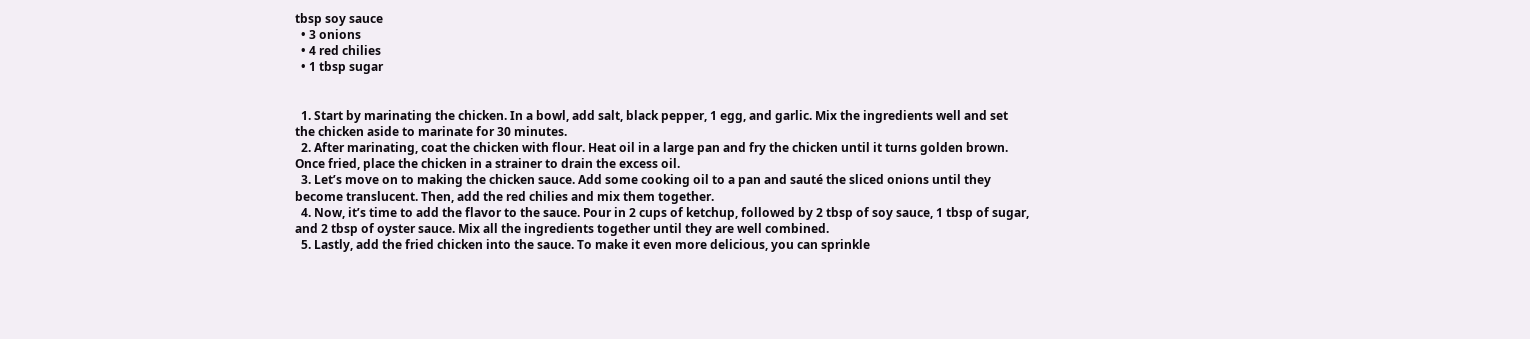tbsp soy sauce
  • 3 onions
  • 4 red chilies
  • 1 tbsp sugar


  1. Start by marinating the chicken. In a bowl, add salt, black pepper, 1 egg, and garlic. Mix the ingredients well and set the chicken aside to marinate for 30 minutes.
  2. After marinating, coat the chicken with flour. Heat oil in a large pan and fry the chicken until it turns golden brown. Once fried, place the chicken in a strainer to drain the excess oil.
  3. Let’s move on to making the chicken sauce. Add some cooking oil to a pan and sauté the sliced onions until they become translucent. Then, add the red chilies and mix them together.
  4. Now, it’s time to add the flavor to the sauce. Pour in 2 cups of ketchup, followed by 2 tbsp of soy sauce, 1 tbsp of sugar, and 2 tbsp of oyster sauce. Mix all the ingredients together until they are well combined.
  5. Lastly, add the fried chicken into the sauce. To make it even more delicious, you can sprinkle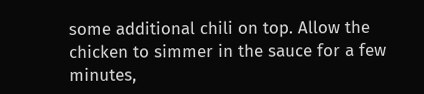some additional chili on top. Allow the chicken to simmer in the sauce for a few minutes,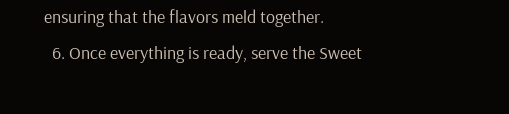ensuring that the flavors meld together.
  6. Once everything is ready, serve the Sweet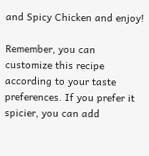and Spicy Chicken and enjoy!

Remember, you can customize this recipe according to your taste preferences. If you prefer it spicier, you can add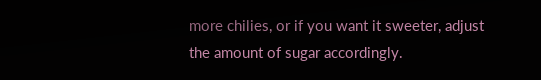more chilies, or if you want it sweeter, adjust the amount of sugar accordingly.